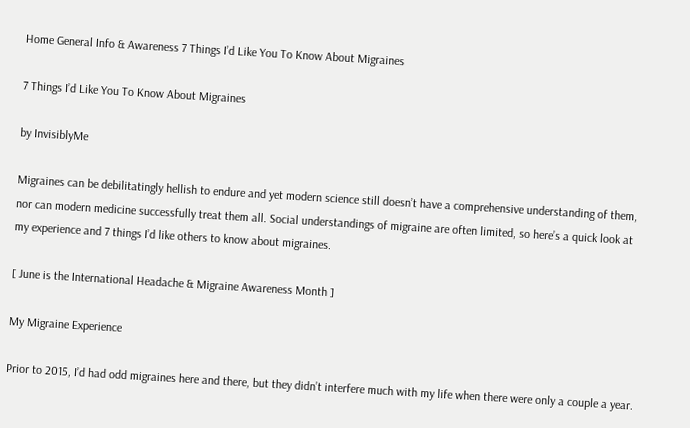Home General Info & Awareness 7 Things I’d Like You To Know About Migraines

7 Things I’d Like You To Know About Migraines

by InvisiblyMe

Migraines can be debilitatingly hellish to endure and yet modern science still doesn’t have a comprehensive understanding of them, nor can modern medicine successfully treat them all. Social understandings of migraine are often limited, so here’s a quick look at my experience and 7 things I’d like others to know about migraines.

[ June is the International Headache & Migraine Awareness Month ]

My Migraine Experience

Prior to 2015, I’d had odd migraines here and there, but they didn’t interfere much with my life when there were only a couple a year.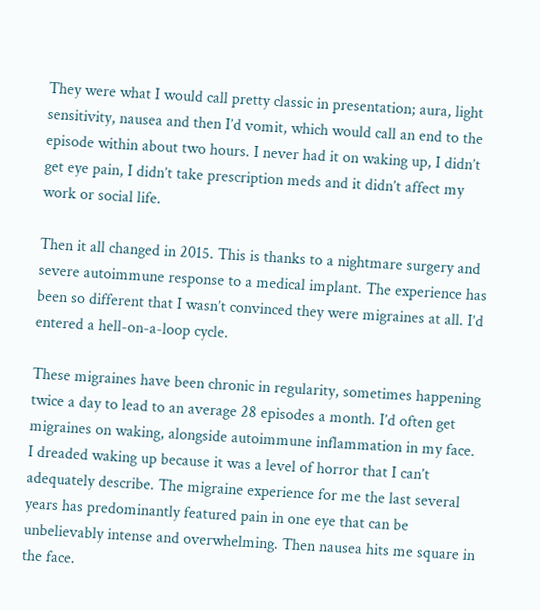They were what I would call pretty classic in presentation; aura, light sensitivity, nausea and then I’d vomit, which would call an end to the episode within about two hours. I never had it on waking up, I didn’t get eye pain, I didn’t take prescription meds and it didn’t affect my work or social life.

Then it all changed in 2015. This is thanks to a nightmare surgery and severe autoimmune response to a medical implant. The experience has been so different that I wasn’t convinced they were migraines at all. I’d entered a hell-on-a-loop cycle.

These migraines have been chronic in regularity, sometimes happening twice a day to lead to an average 28 episodes a month. I’d often get migraines on waking, alongside autoimmune inflammation in my face. I dreaded waking up because it was a level of horror that I can’t adequately describe. The migraine experience for me the last several years has predominantly featured pain in one eye that can be unbelievably intense and overwhelming. Then nausea hits me square in the face.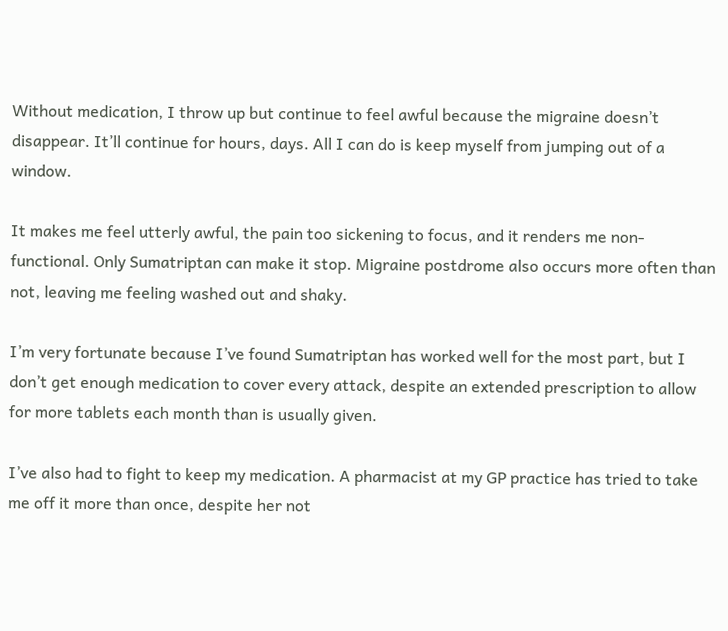Without medication, I throw up but continue to feel awful because the migraine doesn’t disappear. It’ll continue for hours, days. All I can do is keep myself from jumping out of a window.

It makes me feel utterly awful, the pain too sickening to focus, and it renders me non-functional. Only Sumatriptan can make it stop. Migraine postdrome also occurs more often than not, leaving me feeling washed out and shaky.

I’m very fortunate because I’ve found Sumatriptan has worked well for the most part, but I don’t get enough medication to cover every attack, despite an extended prescription to allow for more tablets each month than is usually given.

I’ve also had to fight to keep my medication. A pharmacist at my GP practice has tried to take me off it more than once, despite her not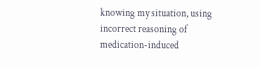knowing my situation, using incorrect reasoning of medication-induced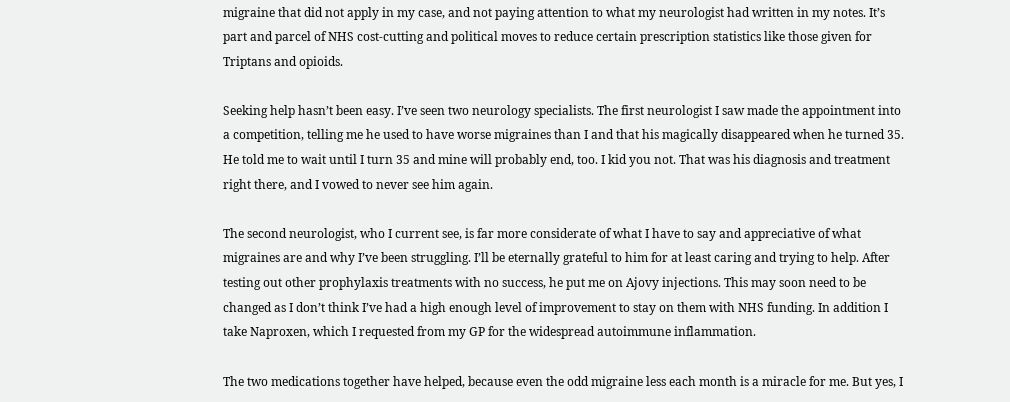migraine that did not apply in my case, and not paying attention to what my neurologist had written in my notes. It’s part and parcel of NHS cost-cutting and political moves to reduce certain prescription statistics like those given for Triptans and opioids.

Seeking help hasn’t been easy. I’ve seen two neurology specialists. The first neurologist I saw made the appointment into a competition, telling me he used to have worse migraines than I and that his magically disappeared when he turned 35. He told me to wait until I turn 35 and mine will probably end, too. I kid you not. That was his diagnosis and treatment right there, and I vowed to never see him again.

The second neurologist, who I current see, is far more considerate of what I have to say and appreciative of what migraines are and why I’ve been struggling. I’ll be eternally grateful to him for at least caring and trying to help. After testing out other prophylaxis treatments with no success, he put me on Ajovy injections. This may soon need to be changed as I don’t think I’ve had a high enough level of improvement to stay on them with NHS funding. In addition I take Naproxen, which I requested from my GP for the widespread autoimmune inflammation.

The two medications together have helped, because even the odd migraine less each month is a miracle for me. But yes, I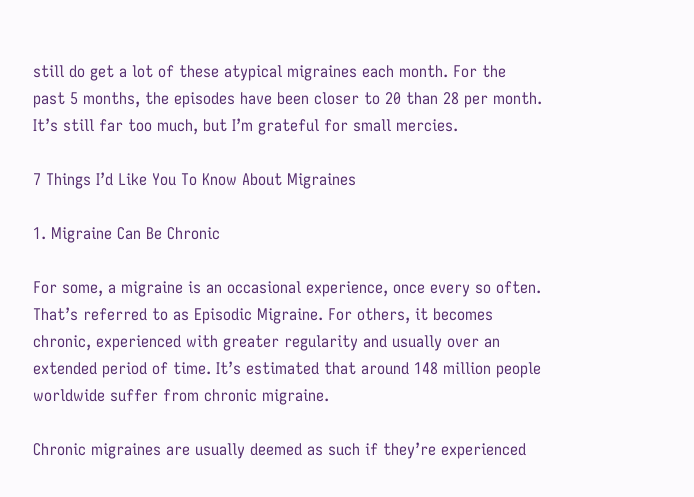still do get a lot of these atypical migraines each month. For the past 5 months, the episodes have been closer to 20 than 28 per month. It’s still far too much, but I’m grateful for small mercies.

7 Things I’d Like You To Know About Migraines

1. Migraine Can Be Chronic

For some, a migraine is an occasional experience, once every so often. That’s referred to as Episodic Migraine. For others, it becomes chronic, experienced with greater regularity and usually over an extended period of time. It’s estimated that around 148 million people worldwide suffer from chronic migraine.

Chronic migraines are usually deemed as such if they’re experienced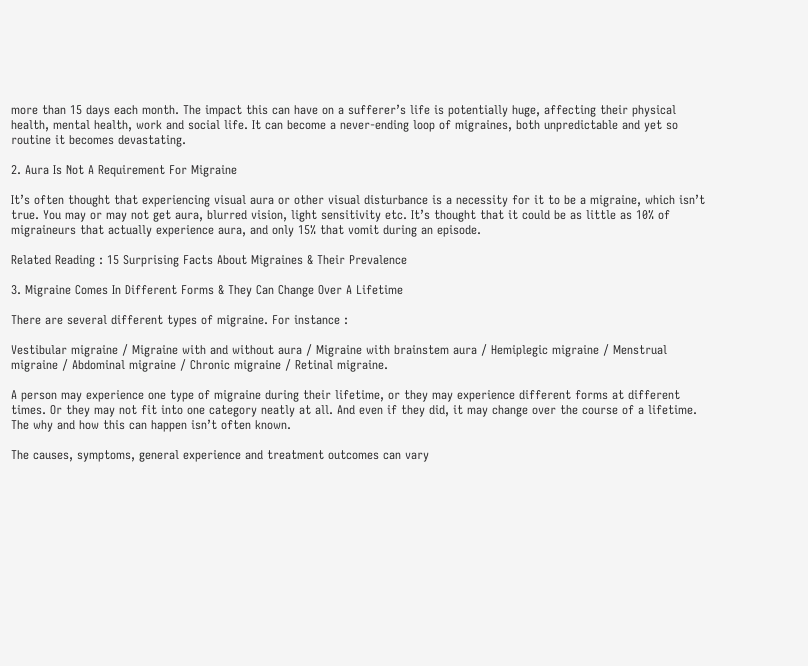more than 15 days each month. The impact this can have on a sufferer’s life is potentially huge, affecting their physical health, mental health, work and social life. It can become a never-ending loop of migraines, both unpredictable and yet so routine it becomes devastating.

2. Aura Is Not A Requirement For Migraine

It’s often thought that experiencing visual aura or other visual disturbance is a necessity for it to be a migraine, which isn’t true. You may or may not get aura, blurred vision, light sensitivity etc. It’s thought that it could be as little as 10% of migraineurs that actually experience aura, and only 15% that vomit during an episode.

Related Reading : 15 Surprising Facts About Migraines & Their Prevalence

3. Migraine Comes In Different Forms & They Can Change Over A Lifetime

There are several different types of migraine. For instance :

Vestibular migraine / Migraine with and without aura / Migraine with brainstem aura / Hemiplegic migraine / Menstrual migraine / Abdominal migraine / Chronic migraine / Retinal migraine.

A person may experience one type of migraine during their lifetime, or they may experience different forms at different times. Or they may not fit into one category neatly at all. And even if they did, it may change over the course of a lifetime. The why and how this can happen isn’t often known.

The causes, symptoms, general experience and treatment outcomes can vary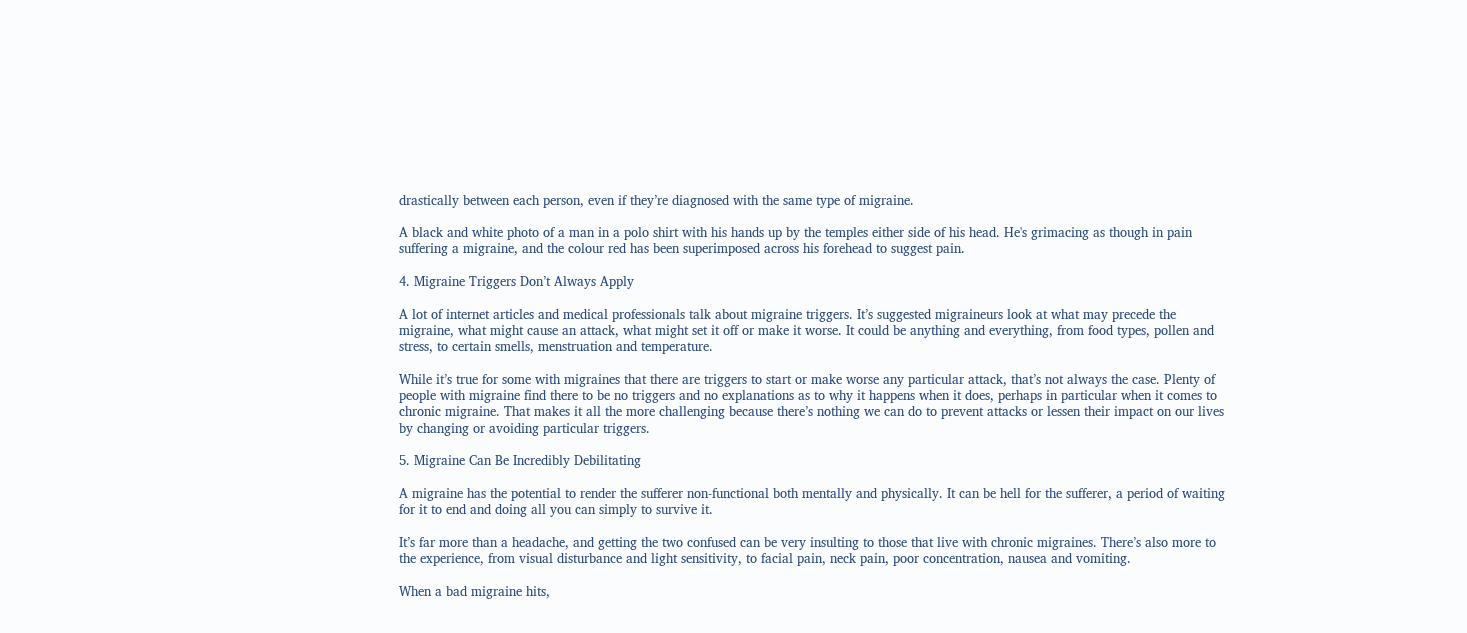drastically between each person, even if they’re diagnosed with the same type of migraine.

A black and white photo of a man in a polo shirt with his hands up by the temples either side of his head. He's grimacing as though in pain suffering a migraine, and the colour red has been superimposed across his forehead to suggest pain.

4. Migraine Triggers Don’t Always Apply

A lot of internet articles and medical professionals talk about migraine triggers. It’s suggested migraineurs look at what may precede the migraine, what might cause an attack, what might set it off or make it worse. It could be anything and everything, from food types, pollen and stress, to certain smells, menstruation and temperature.

While it’s true for some with migraines that there are triggers to start or make worse any particular attack, that’s not always the case. Plenty of people with migraine find there to be no triggers and no explanations as to why it happens when it does, perhaps in particular when it comes to chronic migraine. That makes it all the more challenging because there’s nothing we can do to prevent attacks or lessen their impact on our lives by changing or avoiding particular triggers.

5. Migraine Can Be Incredibly Debilitating

A migraine has the potential to render the sufferer non-functional both mentally and physically. It can be hell for the sufferer, a period of waiting for it to end and doing all you can simply to survive it.

It’s far more than a headache, and getting the two confused can be very insulting to those that live with chronic migraines. There’s also more to the experience, from visual disturbance and light sensitivity, to facial pain, neck pain, poor concentration, nausea and vomiting.

When a bad migraine hits,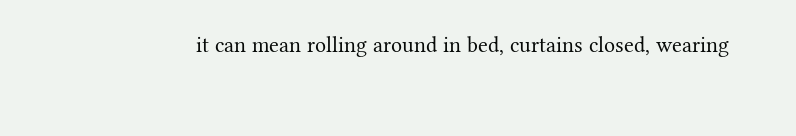it can mean rolling around in bed, curtains closed, wearing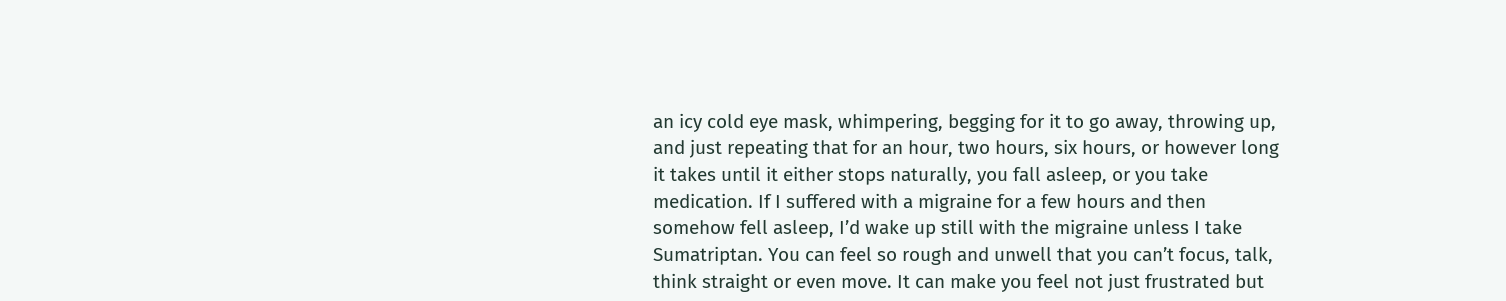an icy cold eye mask, whimpering, begging for it to go away, throwing up, and just repeating that for an hour, two hours, six hours, or however long it takes until it either stops naturally, you fall asleep, or you take medication. If I suffered with a migraine for a few hours and then somehow fell asleep, I’d wake up still with the migraine unless I take Sumatriptan. You can feel so rough and unwell that you can’t focus, talk, think straight or even move. It can make you feel not just frustrated but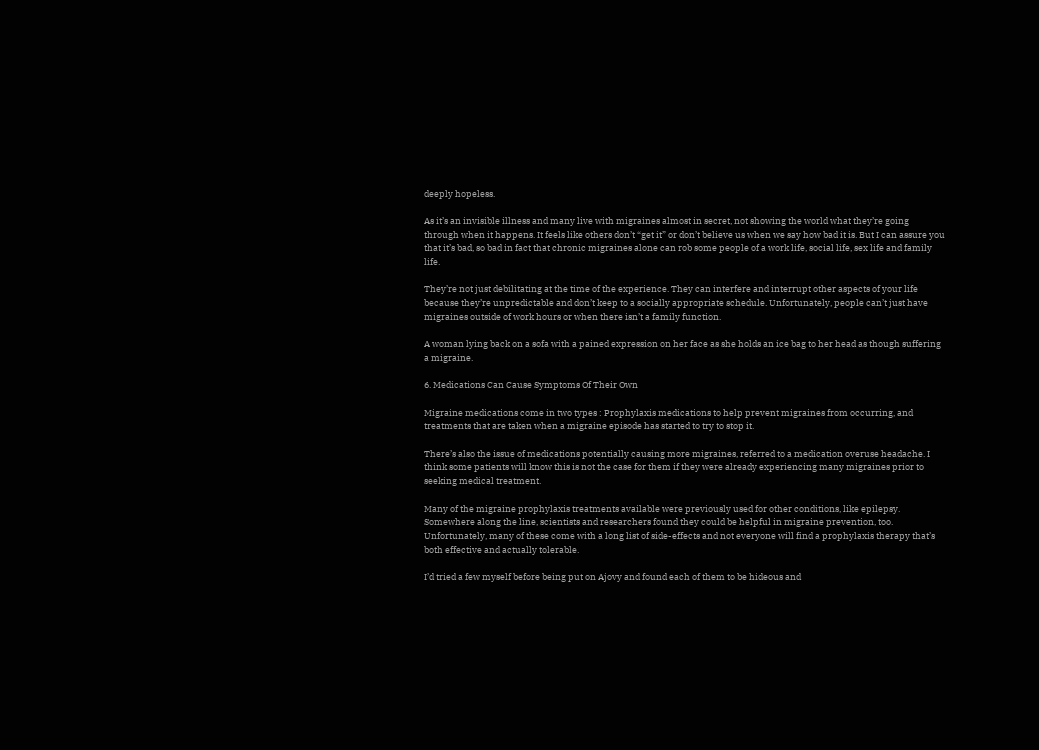deeply hopeless.

As it’s an invisible illness and many live with migraines almost in secret, not showing the world what they’re going through when it happens. It feels like others don’t “get it” or don’t believe us when we say how bad it is. But I can assure you that it’s bad, so bad in fact that chronic migraines alone can rob some people of a work life, social life, sex life and family life.

They’re not just debilitating at the time of the experience. They can interfere and interrupt other aspects of your life because they’re unpredictable and don’t keep to a socially appropriate schedule. Unfortunately, people can’t just have migraines outside of work hours or when there isn’t a family function.

A woman lying back on a sofa with a pained expression on her face as she holds an ice bag to her head as though suffering a migraine.

6. Medications Can Cause Symptoms Of Their Own

Migraine medications come in two types : Prophylaxis medications to help prevent migraines from occurring, and treatments that are taken when a migraine episode has started to try to stop it.

There’s also the issue of medications potentially causing more migraines, referred to a medication overuse headache. I think some patients will know this is not the case for them if they were already experiencing many migraines prior to seeking medical treatment.

Many of the migraine prophylaxis treatments available were previously used for other conditions, like epilepsy. Somewhere along the line, scientists and researchers found they could be helpful in migraine prevention, too. Unfortunately, many of these come with a long list of side-effects and not everyone will find a prophylaxis therapy that’s both effective and actually tolerable.

I’d tried a few myself before being put on Ajovy and found each of them to be hideous and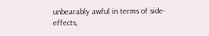unbearably awful in terms of side-effects,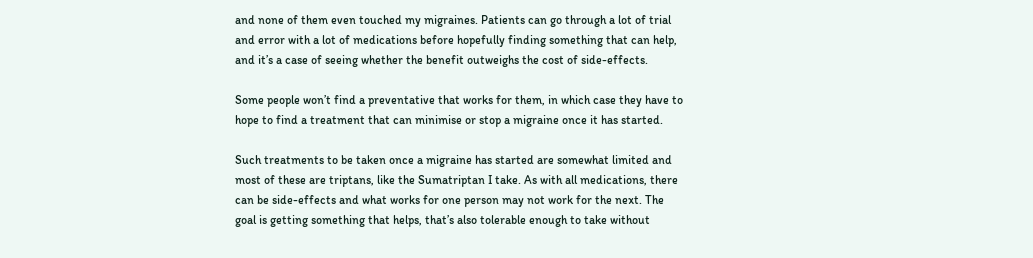and none of them even touched my migraines. Patients can go through a lot of trial and error with a lot of medications before hopefully finding something that can help, and it’s a case of seeing whether the benefit outweighs the cost of side-effects.

Some people won’t find a preventative that works for them, in which case they have to hope to find a treatment that can minimise or stop a migraine once it has started.

Such treatments to be taken once a migraine has started are somewhat limited and most of these are triptans, like the Sumatriptan I take. As with all medications, there can be side-effects and what works for one person may not work for the next. The goal is getting something that helps, that’s also tolerable enough to take without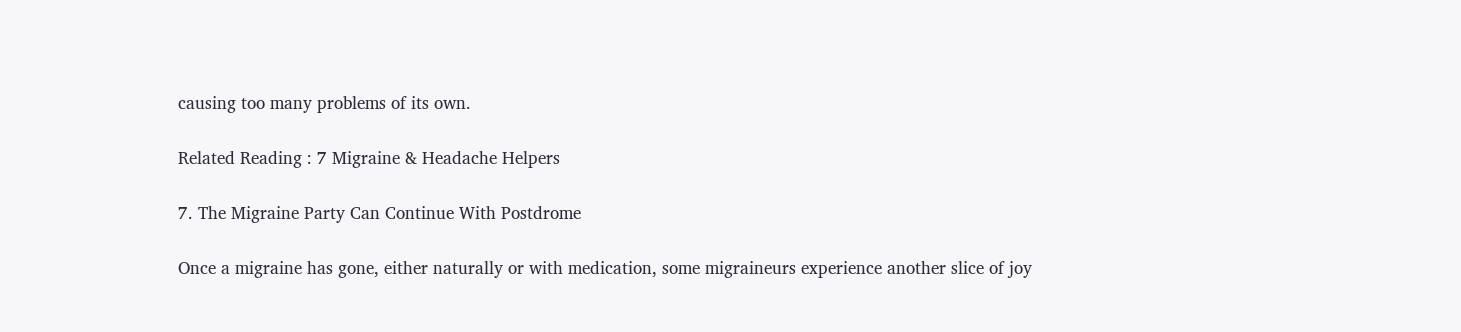causing too many problems of its own.

Related Reading : 7 Migraine & Headache Helpers

7. The Migraine Party Can Continue With Postdrome

Once a migraine has gone, either naturally or with medication, some migraineurs experience another slice of joy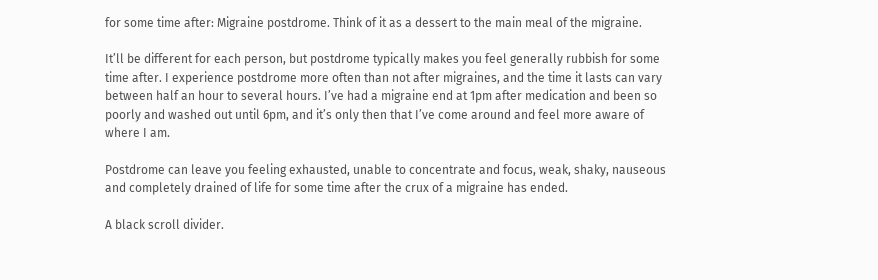for some time after: Migraine postdrome. Think of it as a dessert to the main meal of the migraine.

It’ll be different for each person, but postdrome typically makes you feel generally rubbish for some time after. I experience postdrome more often than not after migraines, and the time it lasts can vary between half an hour to several hours. I’ve had a migraine end at 1pm after medication and been so poorly and washed out until 6pm, and it’s only then that I’ve come around and feel more aware of where I am.

Postdrome can leave you feeling exhausted, unable to concentrate and focus, weak, shaky, nauseous and completely drained of life for some time after the crux of a migraine has ended.

A black scroll divider.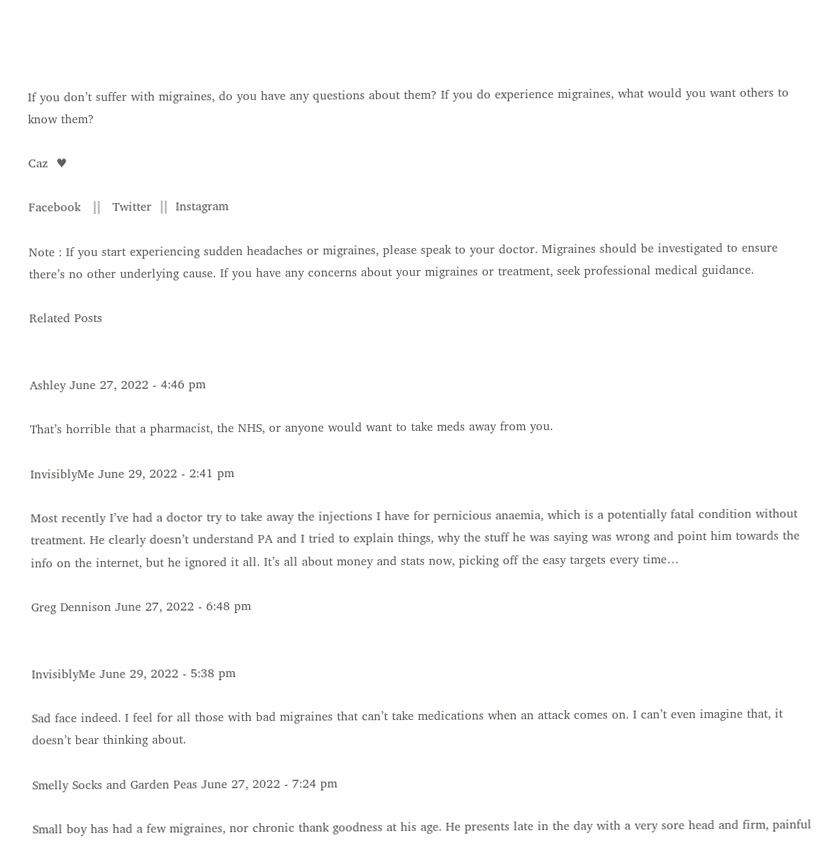If you don’t suffer with migraines, do you have any questions about them? If you do experience migraines, what would you want others to know them?

Caz  ♥

Facebook   ||   Twitter  ||  Instagram

Note : If you start experiencing sudden headaches or migraines, please speak to your doctor. Migraines should be investigated to ensure there’s no other underlying cause. If you have any concerns about your migraines or treatment, seek professional medical guidance.

Related Posts


Ashley June 27, 2022 - 4:46 pm

That’s horrible that a pharmacist, the NHS, or anyone would want to take meds away from you.

InvisiblyMe June 29, 2022 - 2:41 pm

Most recently I’ve had a doctor try to take away the injections I have for pernicious anaemia, which is a potentially fatal condition without treatment. He clearly doesn’t understand PA and I tried to explain things, why the stuff he was saying was wrong and point him towards the info on the internet, but he ignored it all. It’s all about money and stats now, picking off the easy targets every time…

Greg Dennison June 27, 2022 - 6:48 pm


InvisiblyMe June 29, 2022 - 5:38 pm

Sad face indeed. I feel for all those with bad migraines that can’t take medications when an attack comes on. I can’t even imagine that, it doesn’t bear thinking about.

Smelly Socks and Garden Peas June 27, 2022 - 7:24 pm

Small boy has had a few migraines, nor chronic thank goodness at his age. He presents late in the day with a very sore head and firm, painful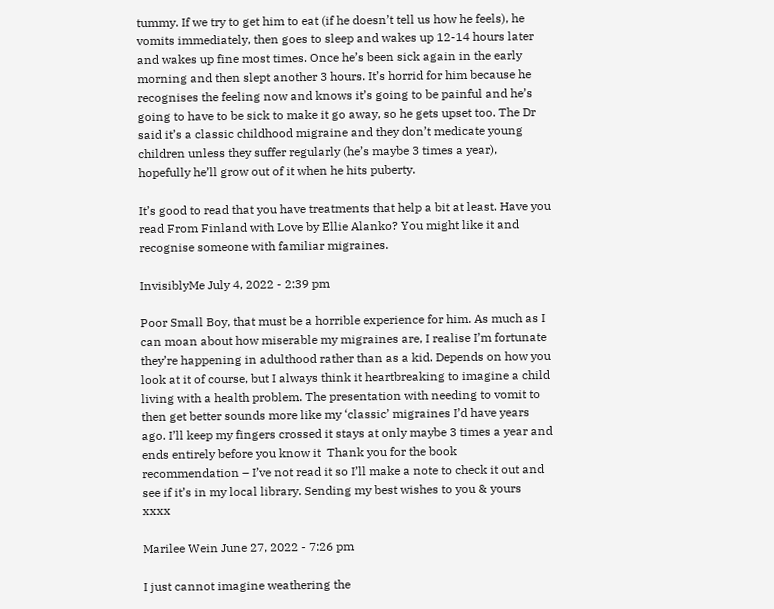tummy. If we try to get him to eat (if he doesn’t tell us how he feels), he vomits immediately, then goes to sleep and wakes up 12-14 hours later and wakes up fine most times. Once he’s been sick again in the early morning and then slept another 3 hours. It’s horrid for him because he recognises the feeling now and knows it’s going to be painful and he’s going to have to be sick to make it go away, so he gets upset too. The Dr said it’s a classic childhood migraine and they don’t medicate young children unless they suffer regularly (he’s maybe 3 times a year), hopefully he’ll grow out of it when he hits puberty.

It’s good to read that you have treatments that help a bit at least. Have you read From Finland with Love by Ellie Alanko? You might like it and recognise someone with familiar migraines.

InvisiblyMe July 4, 2022 - 2:39 pm

Poor Small Boy, that must be a horrible experience for him. As much as I can moan about how miserable my migraines are, I realise I’m fortunate they’re happening in adulthood rather than as a kid. Depends on how you look at it of course, but I always think it heartbreaking to imagine a child living with a health problem. The presentation with needing to vomit to then get better sounds more like my ‘classic’ migraines I’d have years ago. I’ll keep my fingers crossed it stays at only maybe 3 times a year and ends entirely before you know it  Thank you for the book recommendation – I’ve not read it so I’ll make a note to check it out and see if it’s in my local library. Sending my best wishes to you & yours  xxxx

Marilee Wein June 27, 2022 - 7:26 pm

I just cannot imagine weathering the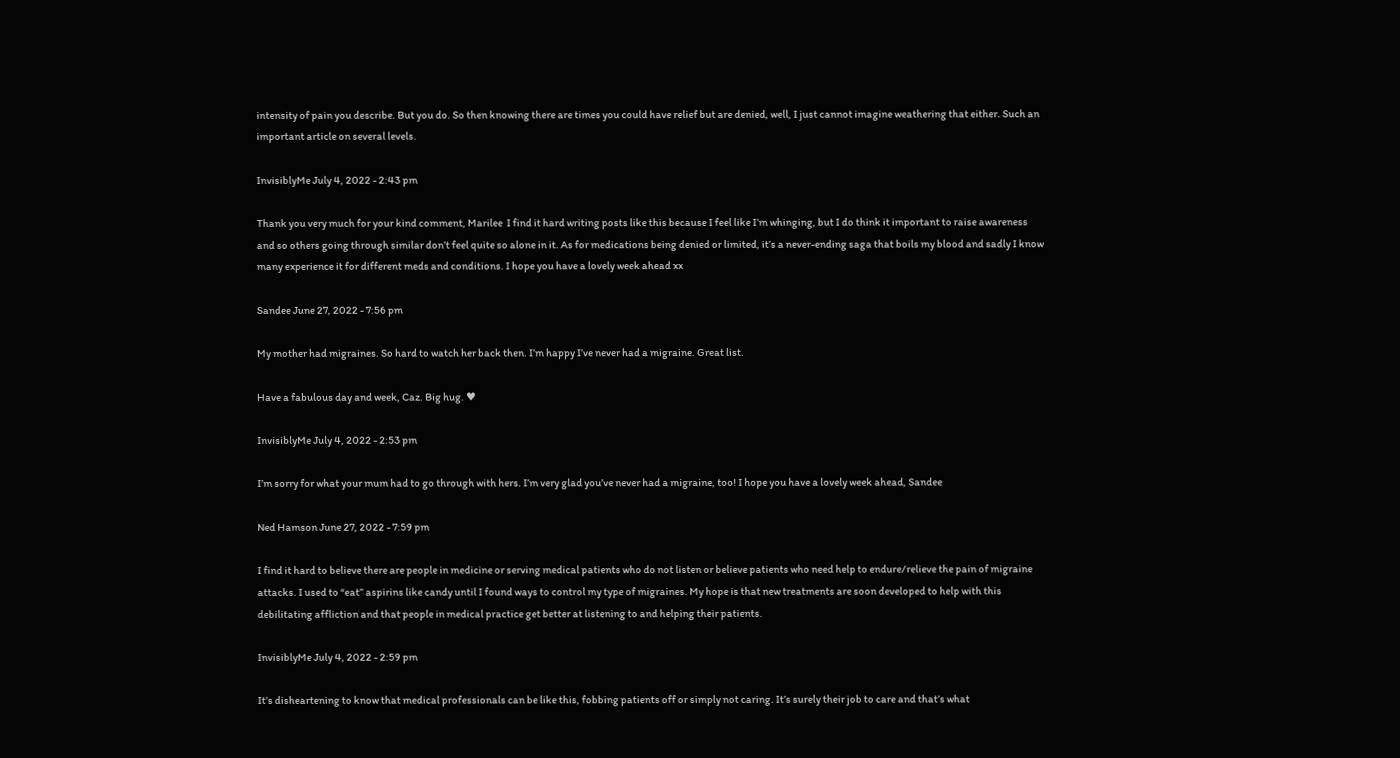intensity of pain you describe. But you do. So then knowing there are times you could have relief but are denied, well, I just cannot imagine weathering that either. Such an important article on several levels.

InvisiblyMe July 4, 2022 - 2:43 pm

Thank you very much for your kind comment, Marilee  I find it hard writing posts like this because I feel like I’m whinging, but I do think it important to raise awareness and so others going through similar don’t feel quite so alone in it. As for medications being denied or limited, it’s a never-ending saga that boils my blood and sadly I know many experience it for different meds and conditions. I hope you have a lovely week ahead xx

Sandee June 27, 2022 - 7:56 pm

My mother had migraines. So hard to watch her back then. I’m happy I’ve never had a migraine. Great list.

Have a fabulous day and week, Caz. Big hug. ♥

InvisiblyMe July 4, 2022 - 2:53 pm

I’m sorry for what your mum had to go through with hers. I’m very glad you’ve never had a migraine, too! I hope you have a lovely week ahead, Sandee

Ned Hamson June 27, 2022 - 7:59 pm

I find it hard to believe there are people in medicine or serving medical patients who do not listen or believe patients who need help to endure/relieve the pain of migraine attacks. I used to “eat” aspirins like candy until I found ways to control my type of migraines. My hope is that new treatments are soon developed to help with this debilitating affliction and that people in medical practice get better at listening to and helping their patients.

InvisiblyMe July 4, 2022 - 2:59 pm

It’s disheartening to know that medical professionals can be like this, fobbing patients off or simply not caring. It’s surely their job to care and that’s what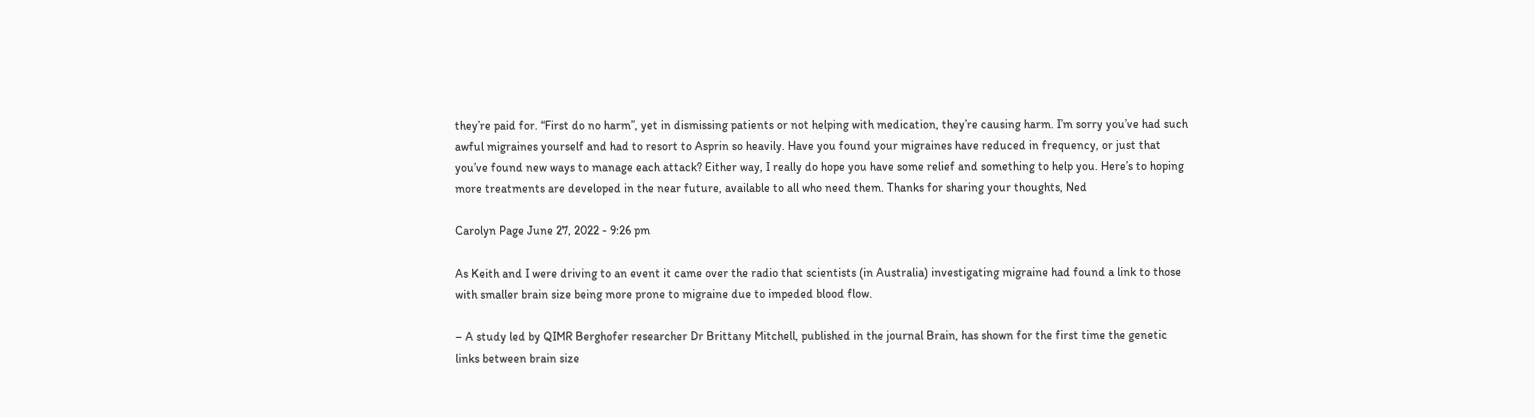they’re paid for. “First do no harm”, yet in dismissing patients or not helping with medication, they’re causing harm. I’m sorry you’ve had such awful migraines yourself and had to resort to Asprin so heavily. Have you found your migraines have reduced in frequency, or just that you’ve found new ways to manage each attack? Either way, I really do hope you have some relief and something to help you. Here’s to hoping more treatments are developed in the near future, available to all who need them. Thanks for sharing your thoughts, Ned

Carolyn Page June 27, 2022 - 9:26 pm

As Keith and I were driving to an event it came over the radio that scientists (in Australia) investigating migraine had found a link to those with smaller brain size being more prone to migraine due to impeded blood flow.

– A study led by QIMR Berghofer researcher Dr Brittany Mitchell, published in the journal Brain, has shown for the first time the genetic links between brain size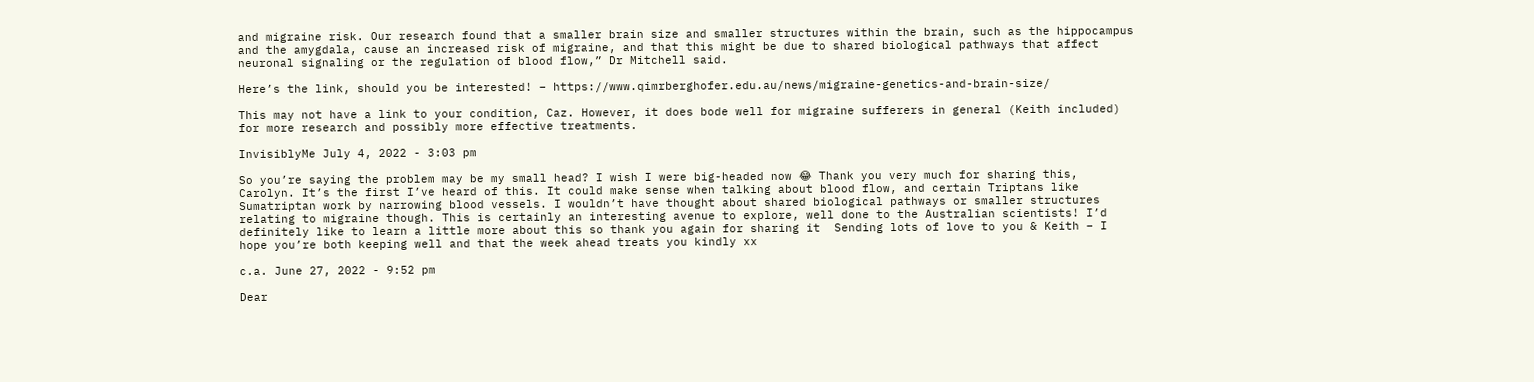and migraine risk. Our research found that a smaller brain size and smaller structures within the brain, such as the hippocampus and the amygdala, cause an increased risk of migraine, and that this might be due to shared biological pathways that affect neuronal signaling or the regulation of blood flow,” Dr Mitchell said.

Here’s the link, should you be interested! – https://www.qimrberghofer.edu.au/news/migraine-genetics-and-brain-size/

This may not have a link to your condition, Caz. However, it does bode well for migraine sufferers in general (Keith included) for more research and possibly more effective treatments.

InvisiblyMe July 4, 2022 - 3:03 pm

So you’re saying the problem may be my small head? I wish I were big-headed now 😂 Thank you very much for sharing this, Carolyn. It’s the first I’ve heard of this. It could make sense when talking about blood flow, and certain Triptans like Sumatriptan work by narrowing blood vessels. I wouldn’t have thought about shared biological pathways or smaller structures relating to migraine though. This is certainly an interesting avenue to explore, well done to the Australian scientists! I’d definitely like to learn a little more about this so thank you again for sharing it  Sending lots of love to you & Keith – I hope you’re both keeping well and that the week ahead treats you kindly xx

c.a. June 27, 2022 - 9:52 pm

Dear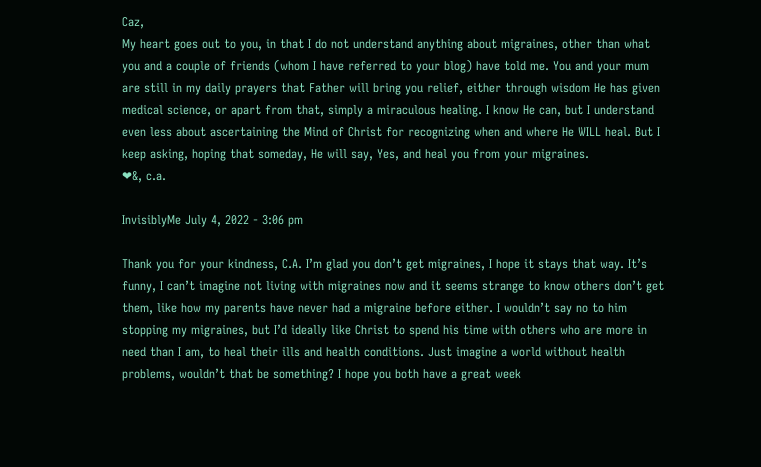Caz,
My heart goes out to you, in that I do not understand anything about migraines, other than what you and a couple of friends (whom I have referred to your blog) have told me. You and your mum are still in my daily prayers that Father will bring you relief, either through wisdom He has given medical science, or apart from that, simply a miraculous healing. I know He can, but I understand even less about ascertaining the Mind of Christ for recognizing when and where He WILL heal. But I keep asking, hoping that someday, He will say, Yes, and heal you from your migraines.
❤&, c.a.

InvisiblyMe July 4, 2022 - 3:06 pm

Thank you for your kindness, C.A. I’m glad you don’t get migraines, I hope it stays that way. It’s funny, I can’t imagine not living with migraines now and it seems strange to know others don’t get them, like how my parents have never had a migraine before either. I wouldn’t say no to him stopping my migraines, but I’d ideally like Christ to spend his time with others who are more in need than I am, to heal their ills and health conditions. Just imagine a world without health problems, wouldn’t that be something? I hope you both have a great week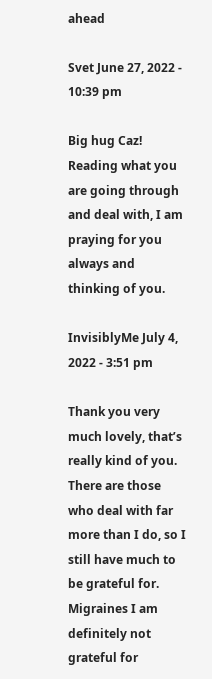ahead

Svet June 27, 2022 - 10:39 pm

Big hug Caz! Reading what you are going through and deal with, I am praying for you always and thinking of you.

InvisiblyMe July 4, 2022 - 3:51 pm

Thank you very much lovely, that’s really kind of you. There are those who deal with far more than I do, so I still have much to be grateful for. Migraines I am definitely not grateful for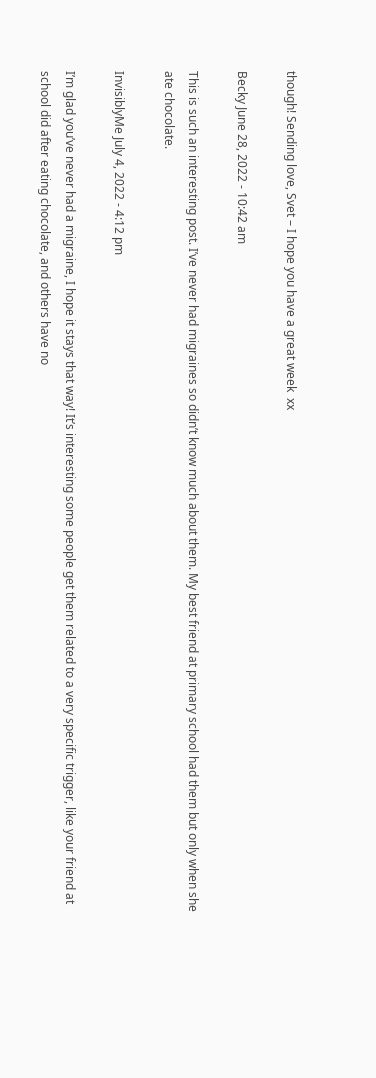though! Sending love, Svet – I hope you have a great week  xx

Becky June 28, 2022 - 10:42 am

This is such an interesting post. I’ve never had migraines so didn’t know much about them. My best friend at primary school had them but only when she ate chocolate.

InvisiblyMe July 4, 2022 - 4:12 pm

I’m glad you’ve never had a migraine, I hope it stays that way! It’s interesting some people get them related to a very specific trigger, like your friend at school did after eating chocolate, and others have no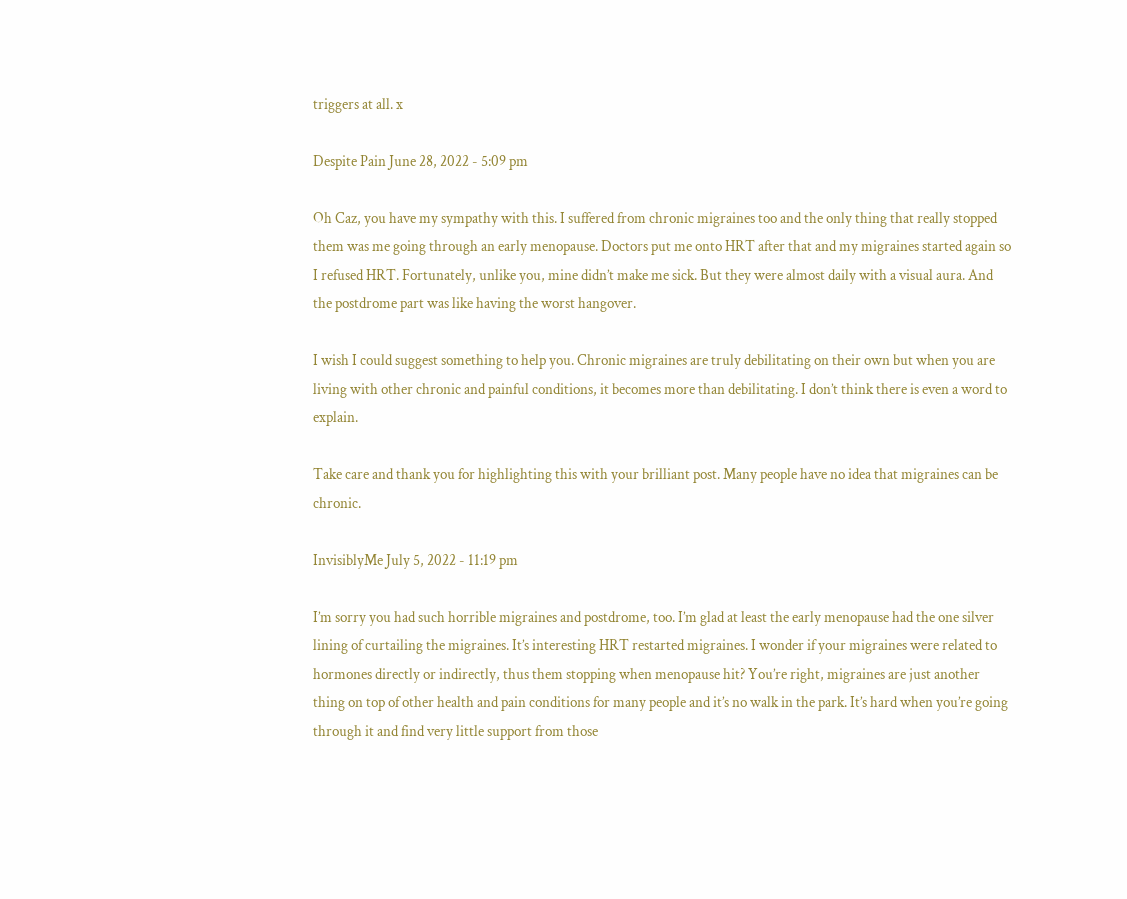triggers at all. x

Despite Pain June 28, 2022 - 5:09 pm

Oh Caz, you have my sympathy with this. I suffered from chronic migraines too and the only thing that really stopped them was me going through an early menopause. Doctors put me onto HRT after that and my migraines started again so I refused HRT. Fortunately, unlike you, mine didn’t make me sick. But they were almost daily with a visual aura. And the postdrome part was like having the worst hangover.

I wish I could suggest something to help you. Chronic migraines are truly debilitating on their own but when you are living with other chronic and painful conditions, it becomes more than debilitating. I don’t think there is even a word to explain.

Take care and thank you for highlighting this with your brilliant post. Many people have no idea that migraines can be chronic.

InvisiblyMe July 5, 2022 - 11:19 pm

I’m sorry you had such horrible migraines and postdrome, too. I’m glad at least the early menopause had the one silver lining of curtailing the migraines. It’s interesting HRT restarted migraines. I wonder if your migraines were related to hormones directly or indirectly, thus them stopping when menopause hit? You’re right, migraines are just another thing on top of other health and pain conditions for many people and it’s no walk in the park. It’s hard when you’re going through it and find very little support from those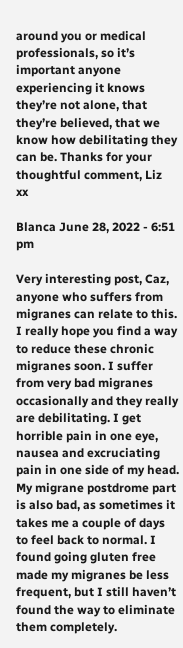around you or medical professionals, so it’s important anyone experiencing it knows they’re not alone, that they’re believed, that we know how debilitating they can be. Thanks for your thoughtful comment, Liz  xx

Blanca June 28, 2022 - 6:51 pm

Very interesting post, Caz, anyone who suffers from migranes can relate to this. I really hope you find a way to reduce these chronic migranes soon. I suffer from very bad migranes occasionally and they really are debilitating. I get horrible pain in one eye, nausea and excruciating pain in one side of my head. My migrane postdrome part is also bad, as sometimes it takes me a couple of days to feel back to normal. I found going gluten free made my migranes be less frequent, but I still haven’t found the way to eliminate them completely.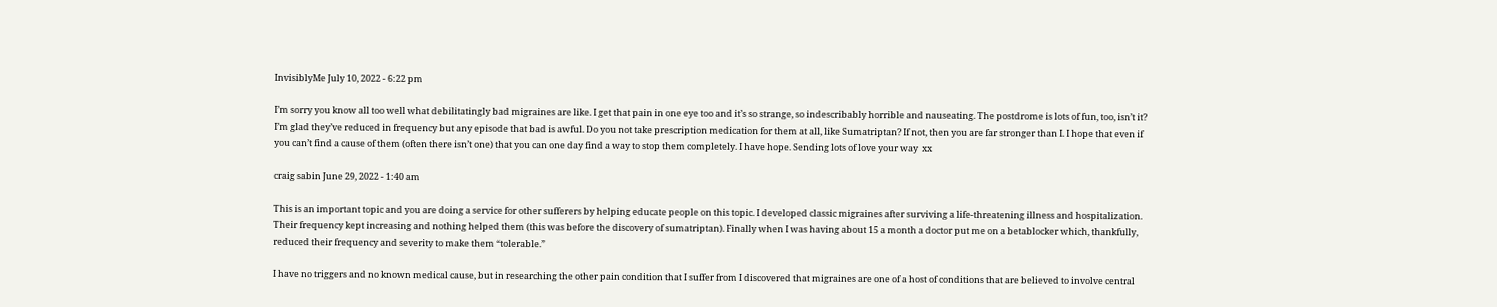InvisiblyMe July 10, 2022 - 6:22 pm

I’m sorry you know all too well what debilitatingly bad migraines are like. I get that pain in one eye too and it’s so strange, so indescribably horrible and nauseating. The postdrome is lots of fun, too, isn’t it? I’m glad they’ve reduced in frequency but any episode that bad is awful. Do you not take prescription medication for them at all, like Sumatriptan? If not, then you are far stronger than I. I hope that even if you can’t find a cause of them (often there isn’t one) that you can one day find a way to stop them completely. I have hope. Sending lots of love your way  xx

craig sabin June 29, 2022 - 1:40 am

This is an important topic and you are doing a service for other sufferers by helping educate people on this topic. I developed classic migraines after surviving a life-threatening illness and hospitalization. Their frequency kept increasing and nothing helped them (this was before the discovery of sumatriptan). Finally when I was having about 15 a month a doctor put me on a betablocker which, thankfully, reduced their frequency and severity to make them “tolerable.”

I have no triggers and no known medical cause, but in researching the other pain condition that I suffer from I discovered that migraines are one of a host of conditions that are believed to involve central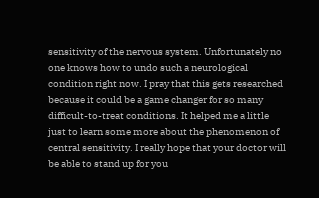sensitivity of the nervous system. Unfortunately no one knows how to undo such a neurological condition right now. I pray that this gets researched because it could be a game changer for so many difficult-to-treat conditions. It helped me a little just to learn some more about the phenomenon of central sensitivity. I really hope that your doctor will be able to stand up for you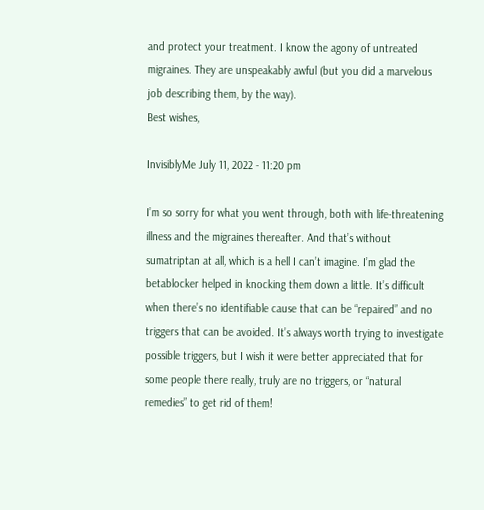and protect your treatment. I know the agony of untreated migraines. They are unspeakably awful (but you did a marvelous job describing them, by the way).
Best wishes,

InvisiblyMe July 11, 2022 - 11:20 pm

I’m so sorry for what you went through, both with life-threatening illness and the migraines thereafter. And that’s without sumatriptan at all, which is a hell I can’t imagine. I’m glad the betablocker helped in knocking them down a little. It’s difficult when there’s no identifiable cause that can be “repaired” and no triggers that can be avoided. It’s always worth trying to investigate possible triggers, but I wish it were better appreciated that for some people there really, truly are no triggers, or “natural remedies” to get rid of them!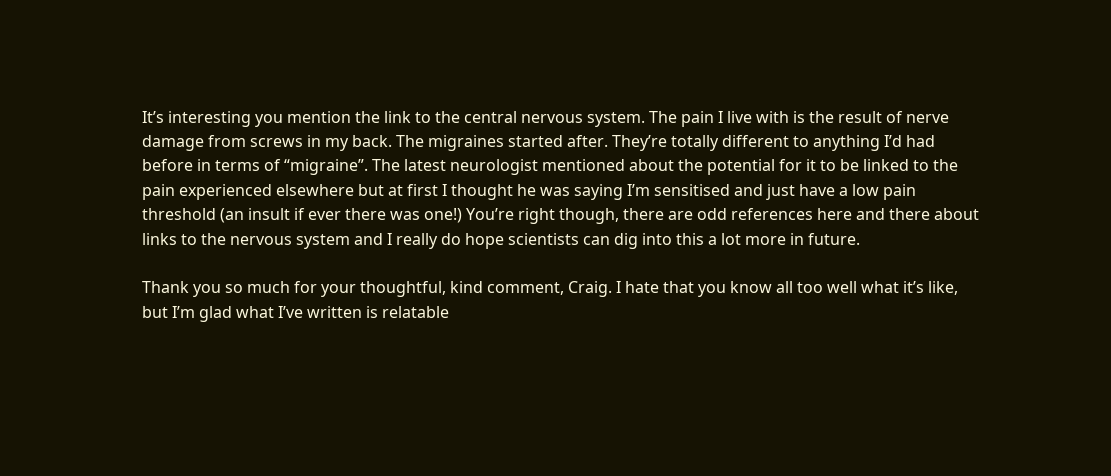It’s interesting you mention the link to the central nervous system. The pain I live with is the result of nerve damage from screws in my back. The migraines started after. They’re totally different to anything I’d had before in terms of “migraine”. The latest neurologist mentioned about the potential for it to be linked to the pain experienced elsewhere but at first I thought he was saying I’m sensitised and just have a low pain threshold (an insult if ever there was one!) You’re right though, there are odd references here and there about links to the nervous system and I really do hope scientists can dig into this a lot more in future.

Thank you so much for your thoughtful, kind comment, Craig. I hate that you know all too well what it’s like, but I’m glad what I’ve written is relatable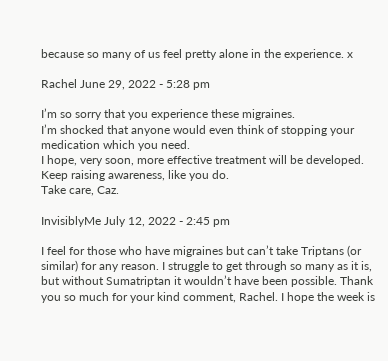because so many of us feel pretty alone in the experience. x

Rachel June 29, 2022 - 5:28 pm

I’m so sorry that you experience these migraines.
I’m shocked that anyone would even think of stopping your medication which you need.
I hope, very soon, more effective treatment will be developed.
Keep raising awareness, like you do.
Take care, Caz.

InvisiblyMe July 12, 2022 - 2:45 pm

I feel for those who have migraines but can’t take Triptans (or similar) for any reason. I struggle to get through so many as it is, but without Sumatriptan it wouldn’t have been possible. Thank you so much for your kind comment, Rachel. I hope the week is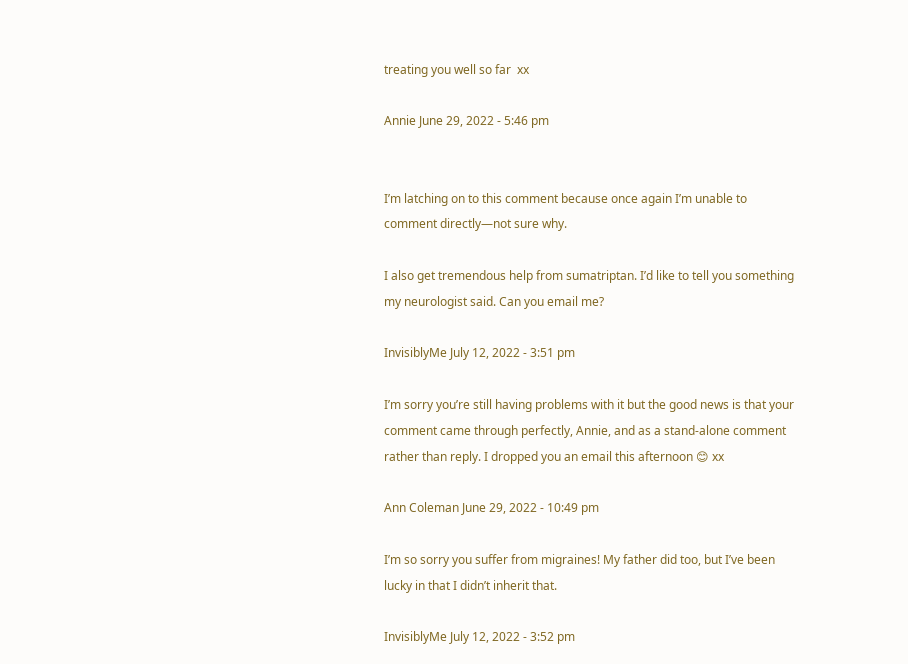treating you well so far  xx

Annie June 29, 2022 - 5:46 pm


I’m latching on to this comment because once again I’m unable to comment directly—not sure why.

I also get tremendous help from sumatriptan. I’d like to tell you something my neurologist said. Can you email me?

InvisiblyMe July 12, 2022 - 3:51 pm

I’m sorry you’re still having problems with it but the good news is that your comment came through perfectly, Annie, and as a stand-alone comment rather than reply. I dropped you an email this afternoon 😊 xx

Ann Coleman June 29, 2022 - 10:49 pm

I’m so sorry you suffer from migraines! My father did too, but I’ve been lucky in that I didn’t inherit that.

InvisiblyMe July 12, 2022 - 3:52 pm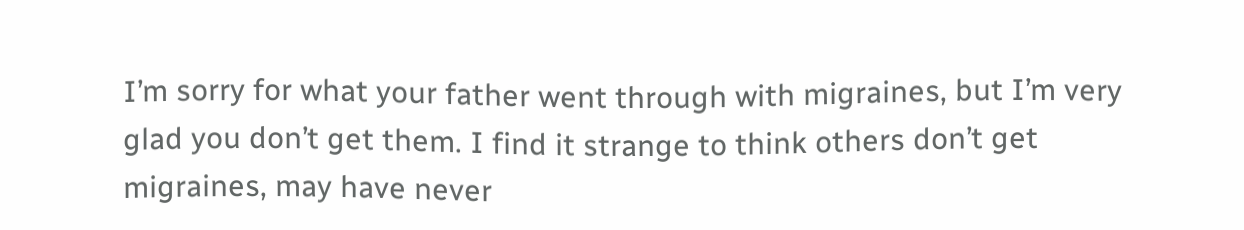I’m sorry for what your father went through with migraines, but I’m very glad you don’t get them. I find it strange to think others don’t get migraines, may have never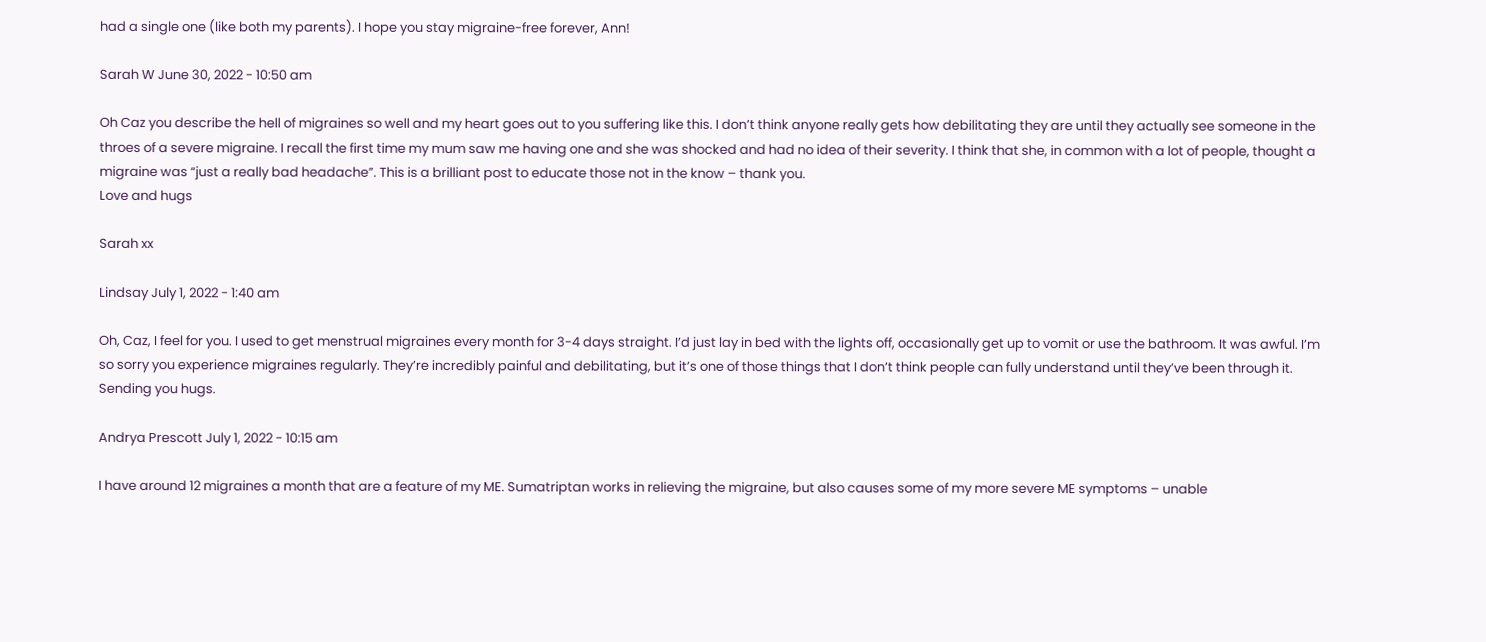had a single one (like both my parents). I hope you stay migraine-free forever, Ann!

Sarah W June 30, 2022 - 10:50 am

Oh Caz you describe the hell of migraines so well and my heart goes out to you suffering like this. I don’t think anyone really gets how debilitating they are until they actually see someone in the throes of a severe migraine. I recall the first time my mum saw me having one and she was shocked and had no idea of their severity. I think that she, in common with a lot of people, thought a migraine was “just a really bad headache”. This is a brilliant post to educate those not in the know – thank you.
Love and hugs

Sarah xx

Lindsay July 1, 2022 - 1:40 am

Oh, Caz, I feel for you. I used to get menstrual migraines every month for 3-4 days straight. I’d just lay in bed with the lights off, occasionally get up to vomit or use the bathroom. It was awful. I’m so sorry you experience migraines regularly. They’re incredibly painful and debilitating, but it’s one of those things that I don’t think people can fully understand until they’ve been through it. Sending you hugs.

Andrya Prescott July 1, 2022 - 10:15 am

I have around 12 migraines a month that are a feature of my ME. Sumatriptan works in relieving the migraine, but also causes some of my more severe ME symptoms – unable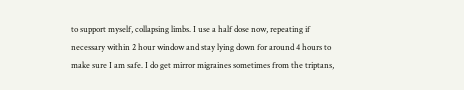to support myself, collapsing limbs. I use a half dose now, repeating if necessary within 2 hour window and stay lying down for around 4 hours to make sure I am safe. I do get mirror migraines sometimes from the triptans,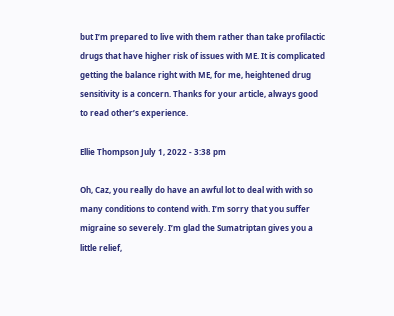but I’m prepared to live with them rather than take profilactic drugs that have higher risk of issues with ME. It is complicated getting the balance right with ME, for me, heightened drug sensitivity is a concern. Thanks for your article, always good to read other’s experience.

Ellie Thompson July 1, 2022 - 3:38 pm

Oh, Caz, you really do have an awful lot to deal with with so many conditions to contend with. I’m sorry that you suffer migraine so severely. I’m glad the Sumatriptan gives you a little relief,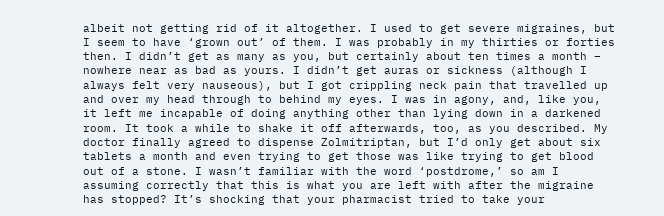albeit not getting rid of it altogether. I used to get severe migraines, but I seem to have ‘grown out’ of them. I was probably in my thirties or forties then. I didn’t get as many as you, but certainly about ten times a month – nowhere near as bad as yours. I didn’t get auras or sickness (although I always felt very nauseous), but I got crippling neck pain that travelled up and over my head through to behind my eyes. I was in agony, and, like you, it left me incapable of doing anything other than lying down in a darkened room. It took a while to shake it off afterwards, too, as you described. My doctor finally agreed to dispense Zolmitriptan, but I’d only get about six tablets a month and even trying to get those was like trying to get blood out of a stone. I wasn’t familiar with the word ‘postdrome,’ so am I assuming correctly that this is what you are left with after the migraine has stopped? It’s shocking that your pharmacist tried to take your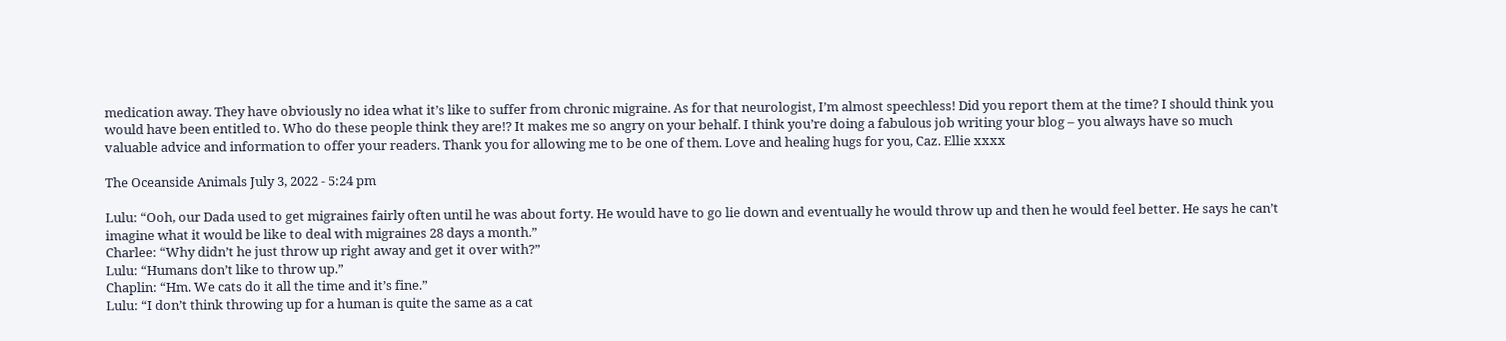medication away. They have obviously no idea what it’s like to suffer from chronic migraine. As for that neurologist, I’m almost speechless! Did you report them at the time? I should think you would have been entitled to. Who do these people think they are!? It makes me so angry on your behalf. I think you’re doing a fabulous job writing your blog – you always have so much valuable advice and information to offer your readers. Thank you for allowing me to be one of them. Love and healing hugs for you, Caz. Ellie xxxx

The Oceanside Animals July 3, 2022 - 5:24 pm

Lulu: “Ooh, our Dada used to get migraines fairly often until he was about forty. He would have to go lie down and eventually he would throw up and then he would feel better. He says he can’t imagine what it would be like to deal with migraines 28 days a month.”
Charlee: “Why didn’t he just throw up right away and get it over with?”
Lulu: “Humans don’t like to throw up.”
Chaplin: “Hm. We cats do it all the time and it’s fine.”
Lulu: “I don’t think throwing up for a human is quite the same as a cat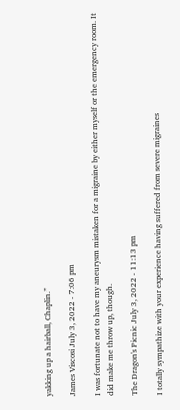yakking up a hairball, Chaplin.”

James Viscosi July 3, 2022 - 7:06 pm

I was fortunate not to have my aneurysm mistaken for a migraine by either myself or the emergency room. It did make me throw up, though.

The Dragon's Picnic July 3, 2022 - 11:13 pm

I totally sympathize with your experience having suffered from severe migraines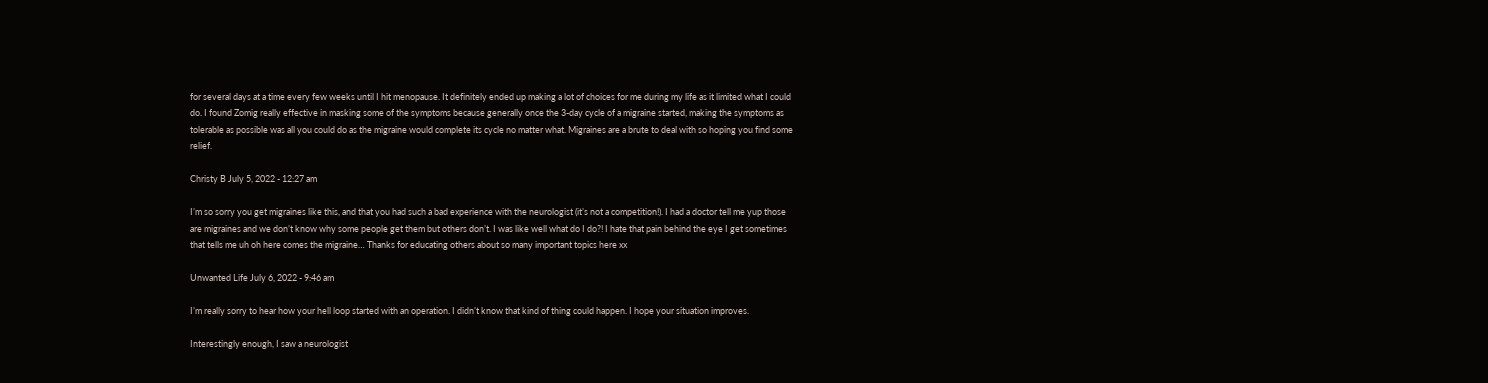for several days at a time every few weeks until I hit menopause. It definitely ended up making a lot of choices for me during my life as it limited what I could do. I found Zomig really effective in masking some of the symptoms because generally once the 3-day cycle of a migraine started, making the symptoms as tolerable as possible was all you could do as the migraine would complete its cycle no matter what. Migraines are a brute to deal with so hoping you find some relief.

Christy B July 5, 2022 - 12:27 am

I’m so sorry you get migraines like this, and that you had such a bad experience with the neurologist (it’s not a competition!). I had a doctor tell me yup those are migraines and we don’t know why some people get them but others don’t. I was like well what do I do?! I hate that pain behind the eye I get sometimes that tells me uh oh here comes the migraine… Thanks for educating others about so many important topics here xx

Unwanted Life July 6, 2022 - 9:46 am

I’m really sorry to hear how your hell loop started with an operation. I didn’t know that kind of thing could happen. I hope your situation improves.

Interestingly enough, I saw a neurologist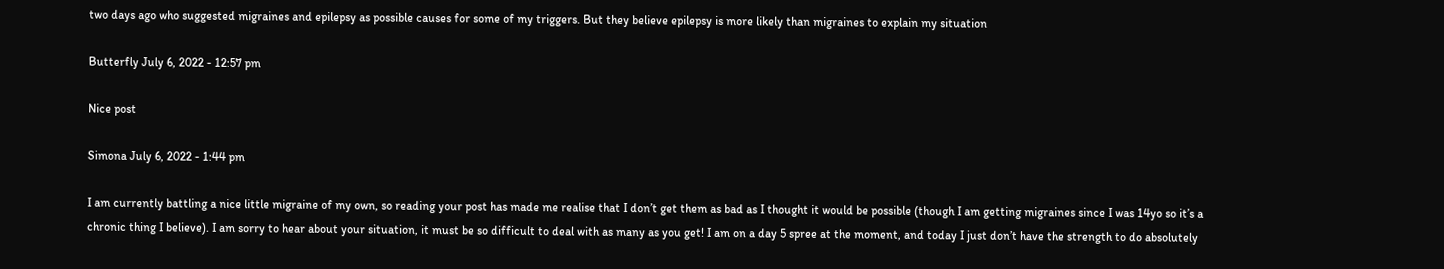two days ago who suggested migraines and epilepsy as possible causes for some of my triggers. But they believe epilepsy is more likely than migraines to explain my situation

Butterfly July 6, 2022 - 12:57 pm

Nice post

Simona July 6, 2022 - 1:44 pm

I am currently battling a nice little migraine of my own, so reading your post has made me realise that I don’t get them as bad as I thought it would be possible (though I am getting migraines since I was 14yo so it’s a chronic thing I believe). I am sorry to hear about your situation, it must be so difficult to deal with as many as you get! I am on a day 5 spree at the moment, and today I just don’t have the strength to do absolutely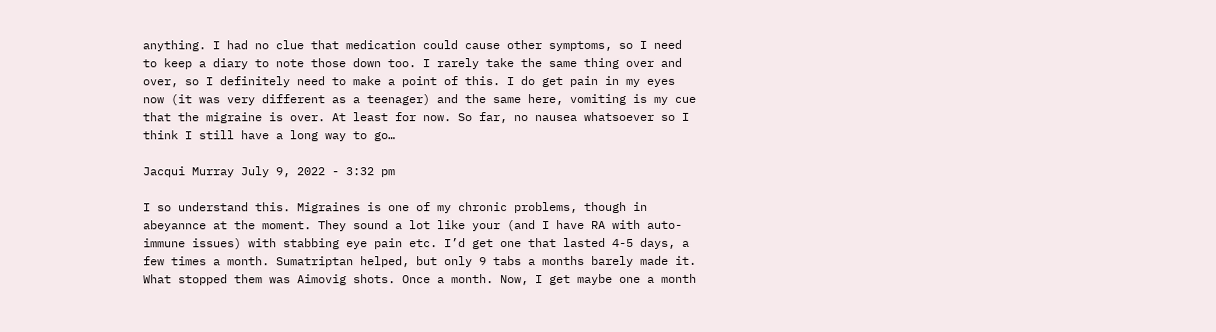anything. I had no clue that medication could cause other symptoms, so I need to keep a diary to note those down too. I rarely take the same thing over and over, so I definitely need to make a point of this. I do get pain in my eyes now (it was very different as a teenager) and the same here, vomiting is my cue that the migraine is over. At least for now. So far, no nausea whatsoever so I think I still have a long way to go…

Jacqui Murray July 9, 2022 - 3:32 pm

I so understand this. Migraines is one of my chronic problems, though in abeyannce at the moment. They sound a lot like your (and I have RA with auto-immune issues) with stabbing eye pain etc. I’d get one that lasted 4-5 days, a few times a month. Sumatriptan helped, but only 9 tabs a months barely made it. What stopped them was Aimovig shots. Once a month. Now, I get maybe one a month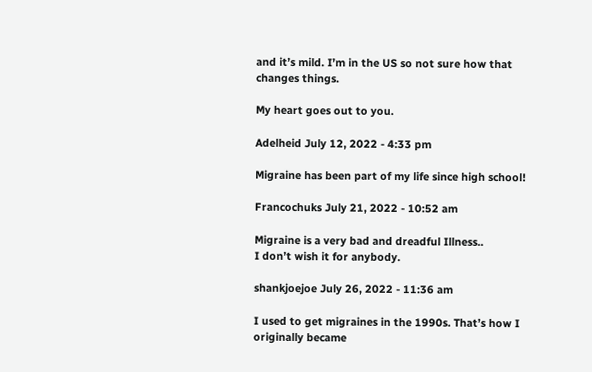and it’s mild. I’m in the US so not sure how that changes things.

My heart goes out to you.

Adelheid July 12, 2022 - 4:33 pm

Migraine has been part of my life since high school!

Francochuks July 21, 2022 - 10:52 am

Migraine is a very bad and dreadful Illness..
I don’t wish it for anybody.

shankjoejoe July 26, 2022 - 11:36 am

I used to get migraines in the 1990s. That’s how I originally became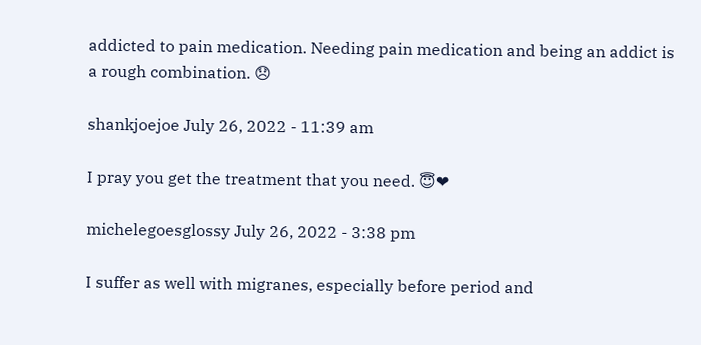addicted to pain medication. Needing pain medication and being an addict is a rough combination. 😞

shankjoejoe July 26, 2022 - 11:39 am

I pray you get the treatment that you need. 😇❤

michelegoesglossy July 26, 2022 - 3:38 pm

I suffer as well with migranes, especially before period and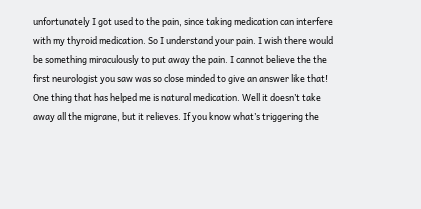unfortunately I got used to the pain, since taking medication can interfere with my thyroid medication. So I understand your pain. I wish there would be something miraculously to put away the pain. I cannot believe the the first neurologist you saw was so close minded to give an answer like that! One thing that has helped me is natural medication. Well it doesn’t take away all the migrane, but it relieves. If you know what’s triggering the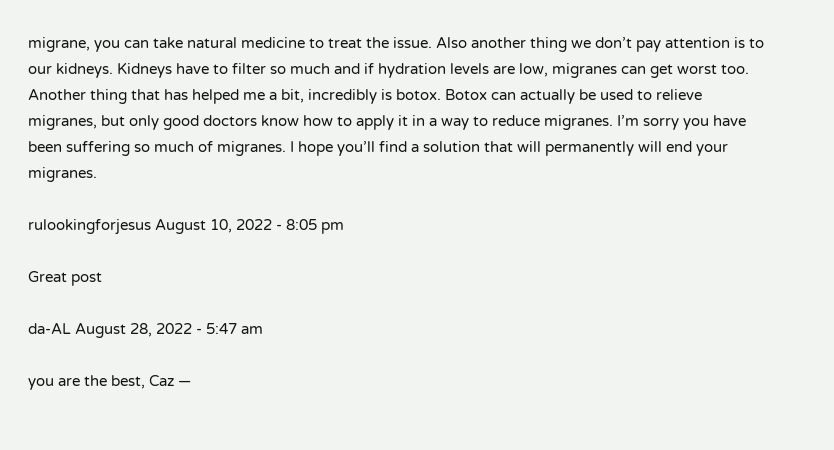migrane, you can take natural medicine to treat the issue. Also another thing we don’t pay attention is to our kidneys. Kidneys have to filter so much and if hydration levels are low, migranes can get worst too. Another thing that has helped me a bit, incredibly is botox. Botox can actually be used to relieve migranes, but only good doctors know how to apply it in a way to reduce migranes. I’m sorry you have been suffering so much of migranes. I hope you’ll find a solution that will permanently will end your migranes.

rulookingforjesus August 10, 2022 - 8:05 pm

Great post

da-AL August 28, 2022 - 5:47 am

you are the best, Caz —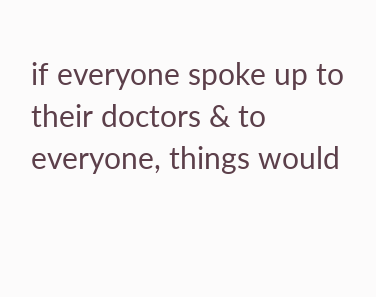if everyone spoke up to their doctors & to everyone, things would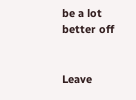be a lot better off


Leave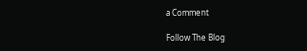a Comment

Follow The Blog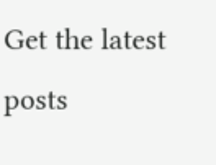Get the latest posts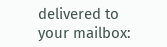delivered to your mailbox: